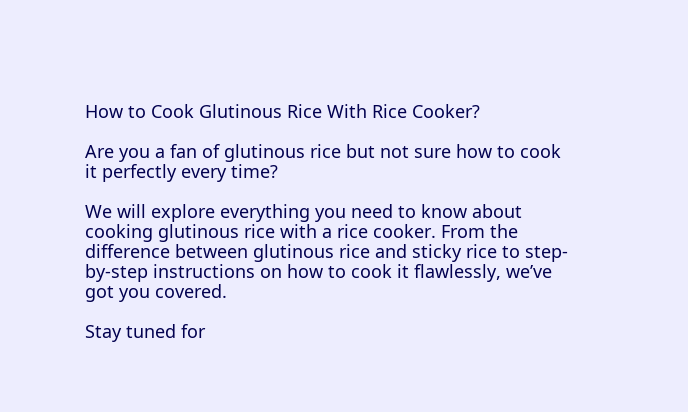How to Cook Glutinous Rice With Rice Cooker?

Are you a fan of glutinous rice but not sure how to cook it perfectly every time?

We will explore everything you need to know about cooking glutinous rice with a rice cooker. From the difference between glutinous rice and sticky rice to step-by-step instructions on how to cook it flawlessly, we’ve got you covered.

Stay tuned for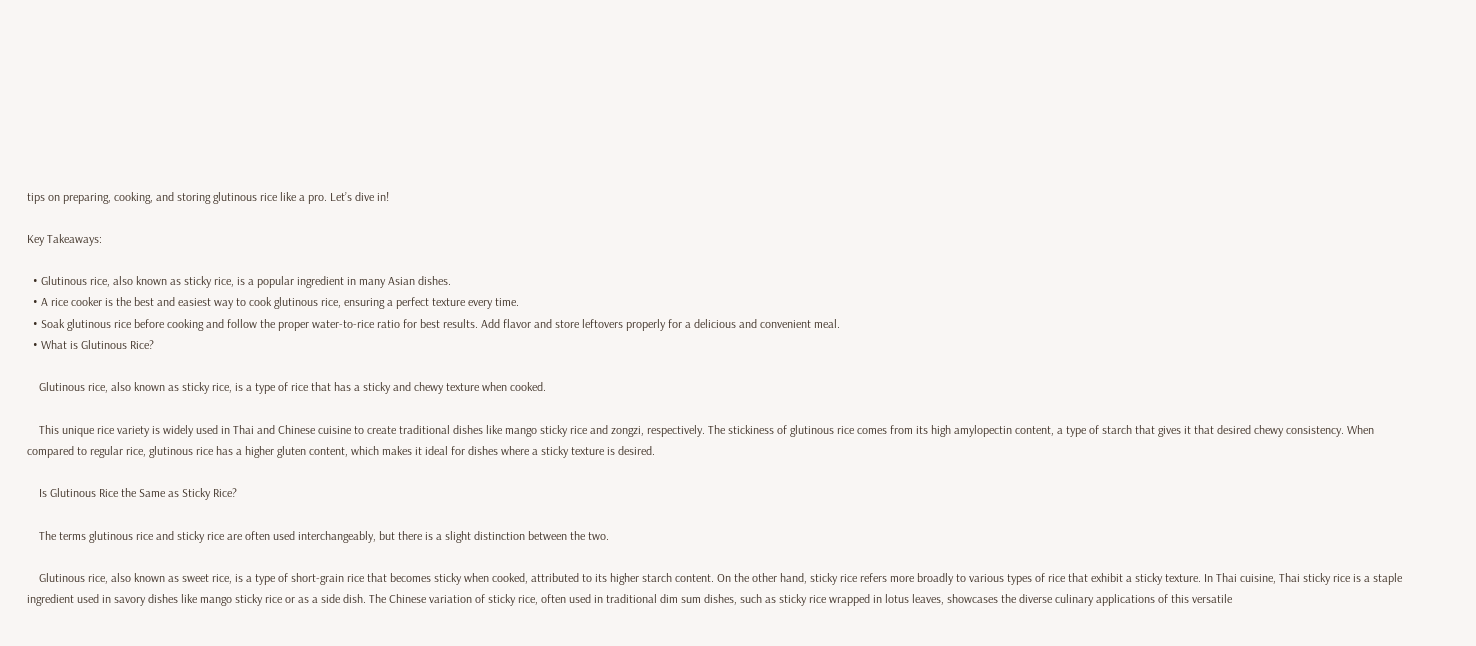tips on preparing, cooking, and storing glutinous rice like a pro. Let’s dive in!

Key Takeaways:

  • Glutinous rice, also known as sticky rice, is a popular ingredient in many Asian dishes.
  • A rice cooker is the best and easiest way to cook glutinous rice, ensuring a perfect texture every time.
  • Soak glutinous rice before cooking and follow the proper water-to-rice ratio for best results. Add flavor and store leftovers properly for a delicious and convenient meal.
  • What is Glutinous Rice?

    Glutinous rice, also known as sticky rice, is a type of rice that has a sticky and chewy texture when cooked.

    This unique rice variety is widely used in Thai and Chinese cuisine to create traditional dishes like mango sticky rice and zongzi, respectively. The stickiness of glutinous rice comes from its high amylopectin content, a type of starch that gives it that desired chewy consistency. When compared to regular rice, glutinous rice has a higher gluten content, which makes it ideal for dishes where a sticky texture is desired.

    Is Glutinous Rice the Same as Sticky Rice?

    The terms glutinous rice and sticky rice are often used interchangeably, but there is a slight distinction between the two.

    Glutinous rice, also known as sweet rice, is a type of short-grain rice that becomes sticky when cooked, attributed to its higher starch content. On the other hand, sticky rice refers more broadly to various types of rice that exhibit a sticky texture. In Thai cuisine, Thai sticky rice is a staple ingredient used in savory dishes like mango sticky rice or as a side dish. The Chinese variation of sticky rice, often used in traditional dim sum dishes, such as sticky rice wrapped in lotus leaves, showcases the diverse culinary applications of this versatile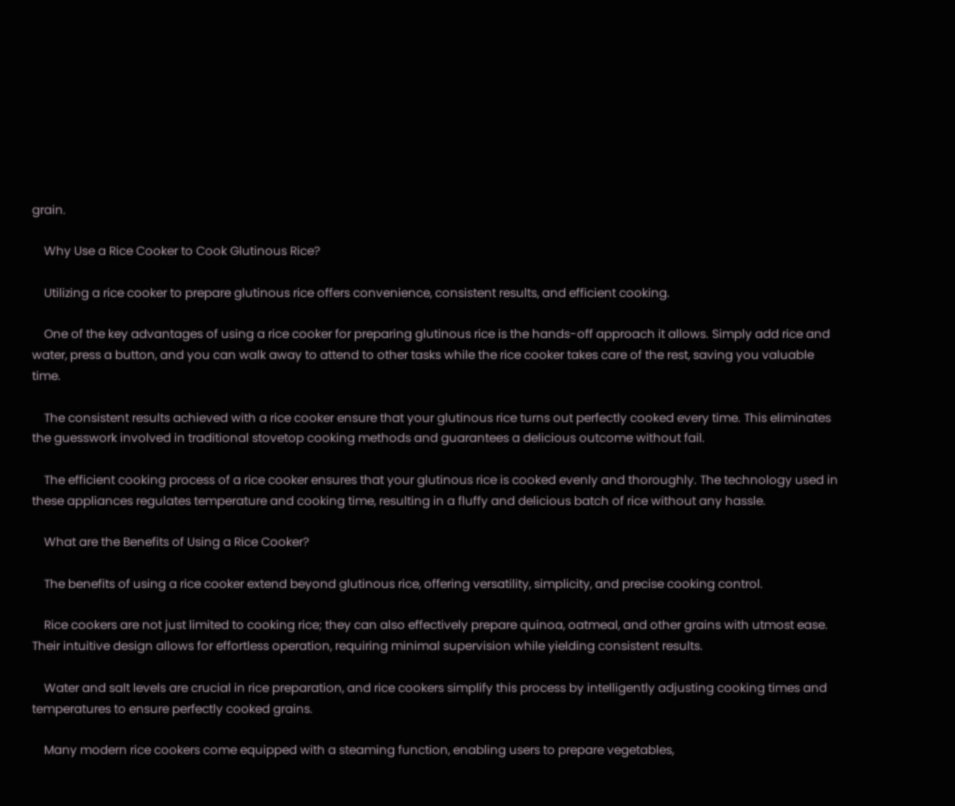grain.

    Why Use a Rice Cooker to Cook Glutinous Rice?

    Utilizing a rice cooker to prepare glutinous rice offers convenience, consistent results, and efficient cooking.

    One of the key advantages of using a rice cooker for preparing glutinous rice is the hands-off approach it allows. Simply add rice and water, press a button, and you can walk away to attend to other tasks while the rice cooker takes care of the rest, saving you valuable time.

    The consistent results achieved with a rice cooker ensure that your glutinous rice turns out perfectly cooked every time. This eliminates the guesswork involved in traditional stovetop cooking methods and guarantees a delicious outcome without fail.

    The efficient cooking process of a rice cooker ensures that your glutinous rice is cooked evenly and thoroughly. The technology used in these appliances regulates temperature and cooking time, resulting in a fluffy and delicious batch of rice without any hassle.

    What are the Benefits of Using a Rice Cooker?

    The benefits of using a rice cooker extend beyond glutinous rice, offering versatility, simplicity, and precise cooking control.

    Rice cookers are not just limited to cooking rice; they can also effectively prepare quinoa, oatmeal, and other grains with utmost ease. Their intuitive design allows for effortless operation, requiring minimal supervision while yielding consistent results.

    Water and salt levels are crucial in rice preparation, and rice cookers simplify this process by intelligently adjusting cooking times and temperatures to ensure perfectly cooked grains.

    Many modern rice cookers come equipped with a steaming function, enabling users to prepare vegetables,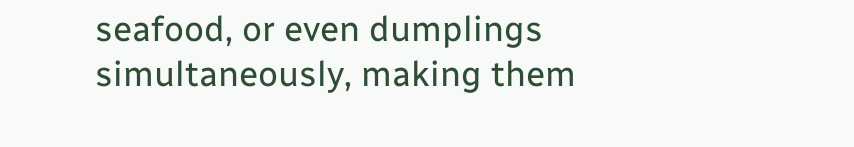seafood, or even dumplings simultaneously, making them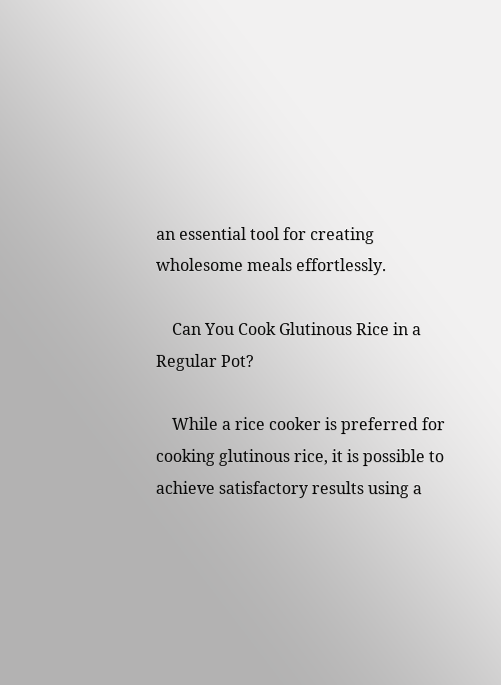an essential tool for creating wholesome meals effortlessly.

    Can You Cook Glutinous Rice in a Regular Pot?

    While a rice cooker is preferred for cooking glutinous rice, it is possible to achieve satisfactory results using a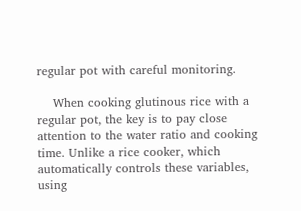regular pot with careful monitoring.

    When cooking glutinous rice with a regular pot, the key is to pay close attention to the water ratio and cooking time. Unlike a rice cooker, which automatically controls these variables, using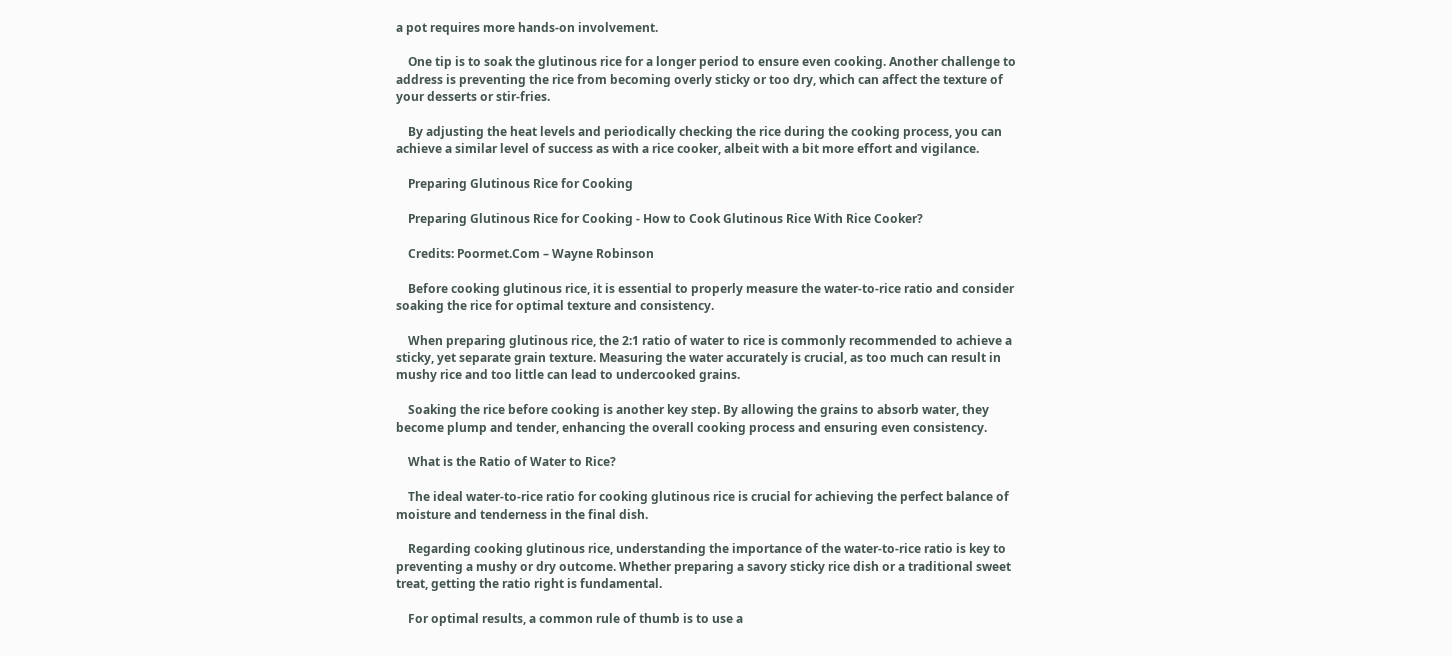a pot requires more hands-on involvement.

    One tip is to soak the glutinous rice for a longer period to ensure even cooking. Another challenge to address is preventing the rice from becoming overly sticky or too dry, which can affect the texture of your desserts or stir-fries.

    By adjusting the heat levels and periodically checking the rice during the cooking process, you can achieve a similar level of success as with a rice cooker, albeit with a bit more effort and vigilance.

    Preparing Glutinous Rice for Cooking

    Preparing Glutinous Rice for Cooking - How to Cook Glutinous Rice With Rice Cooker?

    Credits: Poormet.Com – Wayne Robinson

    Before cooking glutinous rice, it is essential to properly measure the water-to-rice ratio and consider soaking the rice for optimal texture and consistency.

    When preparing glutinous rice, the 2:1 ratio of water to rice is commonly recommended to achieve a sticky, yet separate grain texture. Measuring the water accurately is crucial, as too much can result in mushy rice and too little can lead to undercooked grains.

    Soaking the rice before cooking is another key step. By allowing the grains to absorb water, they become plump and tender, enhancing the overall cooking process and ensuring even consistency.

    What is the Ratio of Water to Rice?

    The ideal water-to-rice ratio for cooking glutinous rice is crucial for achieving the perfect balance of moisture and tenderness in the final dish.

    Regarding cooking glutinous rice, understanding the importance of the water-to-rice ratio is key to preventing a mushy or dry outcome. Whether preparing a savory sticky rice dish or a traditional sweet treat, getting the ratio right is fundamental.

    For optimal results, a common rule of thumb is to use a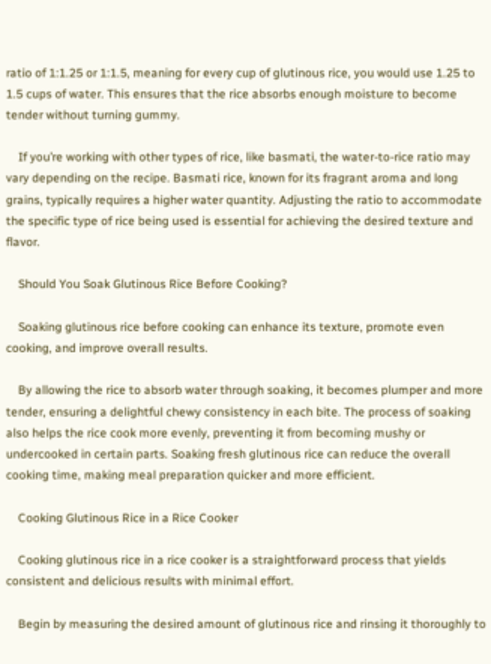ratio of 1:1.25 or 1:1.5, meaning for every cup of glutinous rice, you would use 1.25 to 1.5 cups of water. This ensures that the rice absorbs enough moisture to become tender without turning gummy.

    If you’re working with other types of rice, like basmati, the water-to-rice ratio may vary depending on the recipe. Basmati rice, known for its fragrant aroma and long grains, typically requires a higher water quantity. Adjusting the ratio to accommodate the specific type of rice being used is essential for achieving the desired texture and flavor.

    Should You Soak Glutinous Rice Before Cooking?

    Soaking glutinous rice before cooking can enhance its texture, promote even cooking, and improve overall results.

    By allowing the rice to absorb water through soaking, it becomes plumper and more tender, ensuring a delightful chewy consistency in each bite. The process of soaking also helps the rice cook more evenly, preventing it from becoming mushy or undercooked in certain parts. Soaking fresh glutinous rice can reduce the overall cooking time, making meal preparation quicker and more efficient.

    Cooking Glutinous Rice in a Rice Cooker

    Cooking glutinous rice in a rice cooker is a straightforward process that yields consistent and delicious results with minimal effort.

    Begin by measuring the desired amount of glutinous rice and rinsing it thoroughly to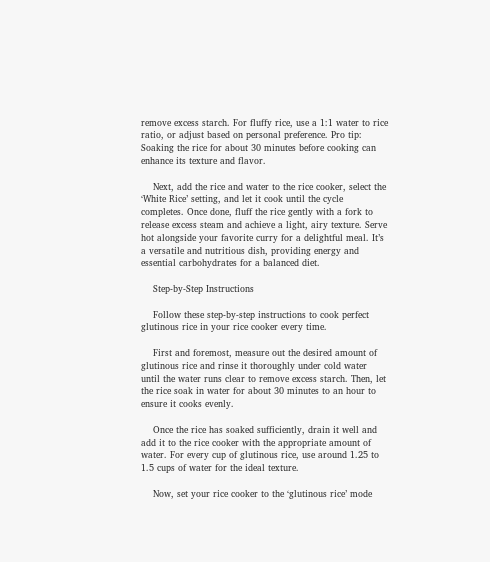remove excess starch. For fluffy rice, use a 1:1 water to rice ratio, or adjust based on personal preference. Pro tip: Soaking the rice for about 30 minutes before cooking can enhance its texture and flavor.

    Next, add the rice and water to the rice cooker, select the ‘White Rice’ setting, and let it cook until the cycle completes. Once done, fluff the rice gently with a fork to release excess steam and achieve a light, airy texture. Serve hot alongside your favorite curry for a delightful meal. It’s a versatile and nutritious dish, providing energy and essential carbohydrates for a balanced diet.

    Step-by-Step Instructions

    Follow these step-by-step instructions to cook perfect glutinous rice in your rice cooker every time.

    First and foremost, measure out the desired amount of glutinous rice and rinse it thoroughly under cold water until the water runs clear to remove excess starch. Then, let the rice soak in water for about 30 minutes to an hour to ensure it cooks evenly.

    Once the rice has soaked sufficiently, drain it well and add it to the rice cooker with the appropriate amount of water. For every cup of glutinous rice, use around 1.25 to 1.5 cups of water for the ideal texture.

    Now, set your rice cooker to the ‘glutinous rice’ mode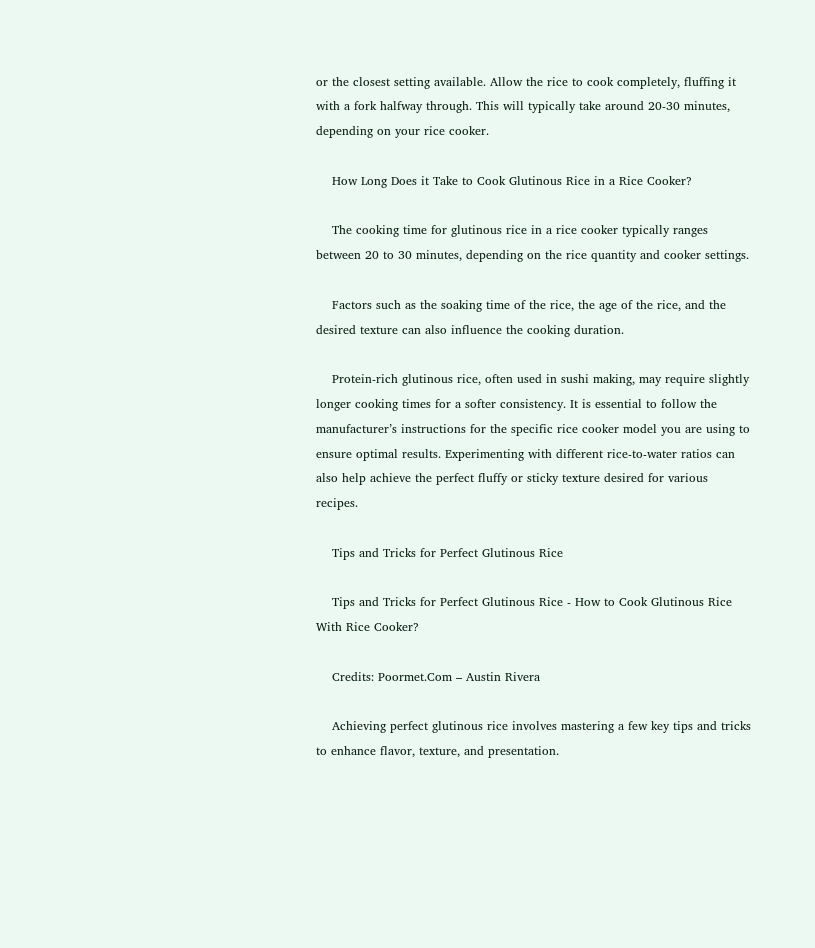or the closest setting available. Allow the rice to cook completely, fluffing it with a fork halfway through. This will typically take around 20-30 minutes, depending on your rice cooker.

    How Long Does it Take to Cook Glutinous Rice in a Rice Cooker?

    The cooking time for glutinous rice in a rice cooker typically ranges between 20 to 30 minutes, depending on the rice quantity and cooker settings.

    Factors such as the soaking time of the rice, the age of the rice, and the desired texture can also influence the cooking duration.

    Protein-rich glutinous rice, often used in sushi making, may require slightly longer cooking times for a softer consistency. It is essential to follow the manufacturer’s instructions for the specific rice cooker model you are using to ensure optimal results. Experimenting with different rice-to-water ratios can also help achieve the perfect fluffy or sticky texture desired for various recipes.

    Tips and Tricks for Perfect Glutinous Rice

    Tips and Tricks for Perfect Glutinous Rice - How to Cook Glutinous Rice With Rice Cooker?

    Credits: Poormet.Com – Austin Rivera

    Achieving perfect glutinous rice involves mastering a few key tips and tricks to enhance flavor, texture, and presentation.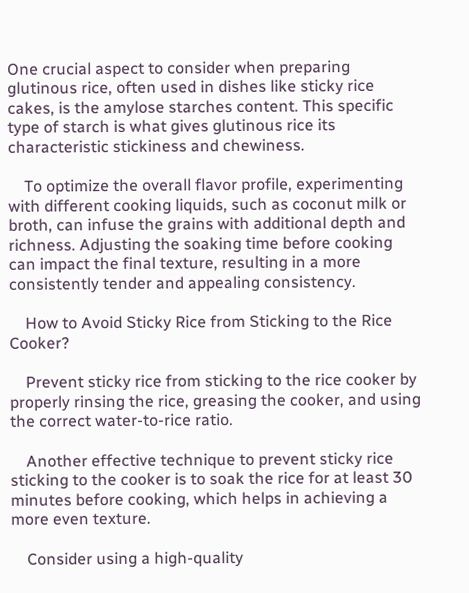One crucial aspect to consider when preparing glutinous rice, often used in dishes like sticky rice cakes, is the amylose starches content. This specific type of starch is what gives glutinous rice its characteristic stickiness and chewiness.

    To optimize the overall flavor profile, experimenting with different cooking liquids, such as coconut milk or broth, can infuse the grains with additional depth and richness. Adjusting the soaking time before cooking can impact the final texture, resulting in a more consistently tender and appealing consistency.

    How to Avoid Sticky Rice from Sticking to the Rice Cooker?

    Prevent sticky rice from sticking to the rice cooker by properly rinsing the rice, greasing the cooker, and using the correct water-to-rice ratio.

    Another effective technique to prevent sticky rice sticking to the cooker is to soak the rice for at least 30 minutes before cooking, which helps in achieving a more even texture.

    Consider using a high-quality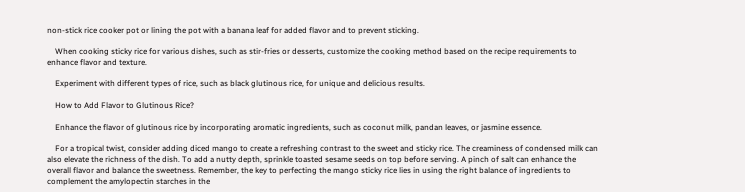non-stick rice cooker pot or lining the pot with a banana leaf for added flavor and to prevent sticking.

    When cooking sticky rice for various dishes, such as stir-fries or desserts, customize the cooking method based on the recipe requirements to enhance flavor and texture.

    Experiment with different types of rice, such as black glutinous rice, for unique and delicious results.

    How to Add Flavor to Glutinous Rice?

    Enhance the flavor of glutinous rice by incorporating aromatic ingredients, such as coconut milk, pandan leaves, or jasmine essence.

    For a tropical twist, consider adding diced mango to create a refreshing contrast to the sweet and sticky rice. The creaminess of condensed milk can also elevate the richness of the dish. To add a nutty depth, sprinkle toasted sesame seeds on top before serving. A pinch of salt can enhance the overall flavor and balance the sweetness. Remember, the key to perfecting the mango sticky rice lies in using the right balance of ingredients to complement the amylopectin starches in the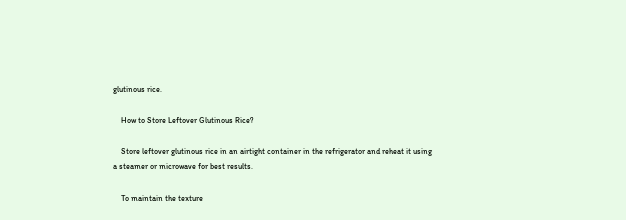glutinous rice.

    How to Store Leftover Glutinous Rice?

    Store leftover glutinous rice in an airtight container in the refrigerator and reheat it using a steamer or microwave for best results.

    To maintain the texture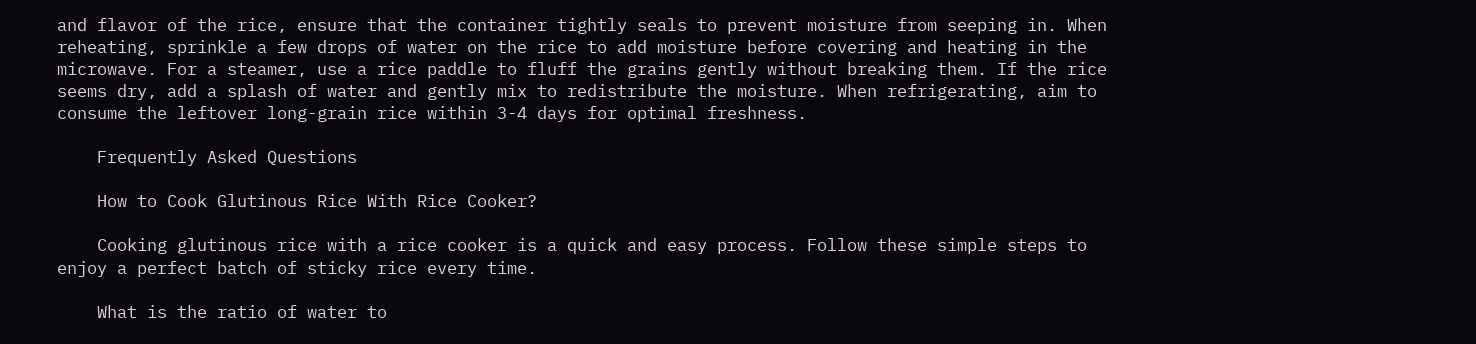and flavor of the rice, ensure that the container tightly seals to prevent moisture from seeping in. When reheating, sprinkle a few drops of water on the rice to add moisture before covering and heating in the microwave. For a steamer, use a rice paddle to fluff the grains gently without breaking them. If the rice seems dry, add a splash of water and gently mix to redistribute the moisture. When refrigerating, aim to consume the leftover long-grain rice within 3-4 days for optimal freshness.

    Frequently Asked Questions

    How to Cook Glutinous Rice With Rice Cooker?

    Cooking glutinous rice with a rice cooker is a quick and easy process. Follow these simple steps to enjoy a perfect batch of sticky rice every time.

    What is the ratio of water to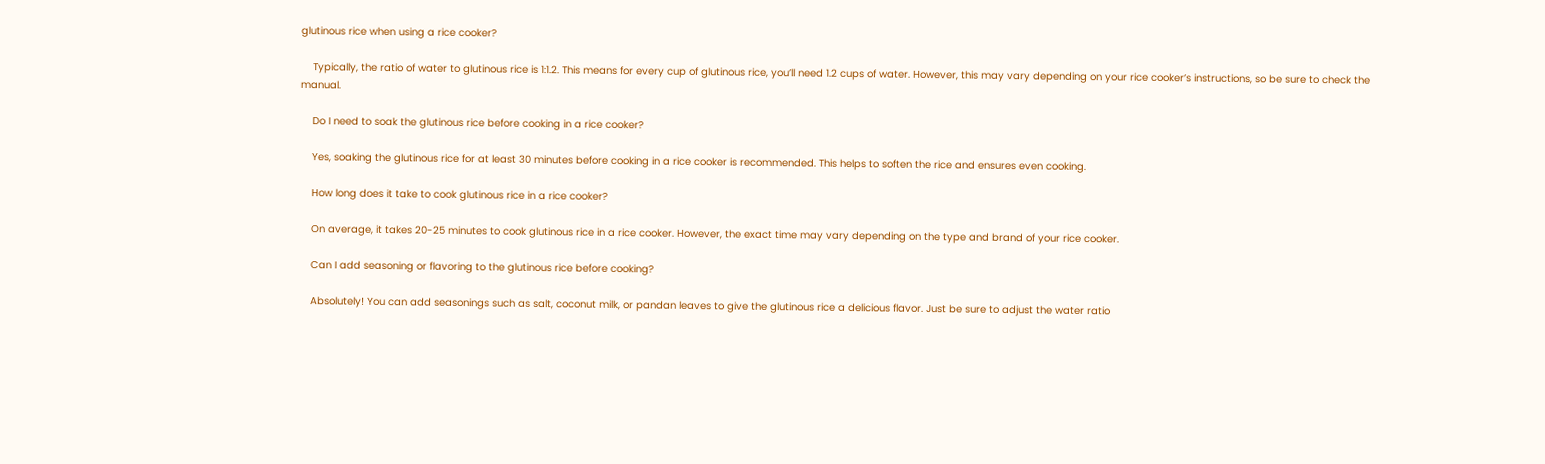glutinous rice when using a rice cooker?

    Typically, the ratio of water to glutinous rice is 1:1.2. This means for every cup of glutinous rice, you’ll need 1.2 cups of water. However, this may vary depending on your rice cooker’s instructions, so be sure to check the manual.

    Do I need to soak the glutinous rice before cooking in a rice cooker?

    Yes, soaking the glutinous rice for at least 30 minutes before cooking in a rice cooker is recommended. This helps to soften the rice and ensures even cooking.

    How long does it take to cook glutinous rice in a rice cooker?

    On average, it takes 20-25 minutes to cook glutinous rice in a rice cooker. However, the exact time may vary depending on the type and brand of your rice cooker.

    Can I add seasoning or flavoring to the glutinous rice before cooking?

    Absolutely! You can add seasonings such as salt, coconut milk, or pandan leaves to give the glutinous rice a delicious flavor. Just be sure to adjust the water ratio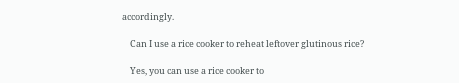accordingly.

    Can I use a rice cooker to reheat leftover glutinous rice?

    Yes, you can use a rice cooker to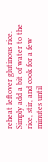reheat leftover glutinous rice. Simply add a bit of water to the rice, stir, and cook for a few minutes until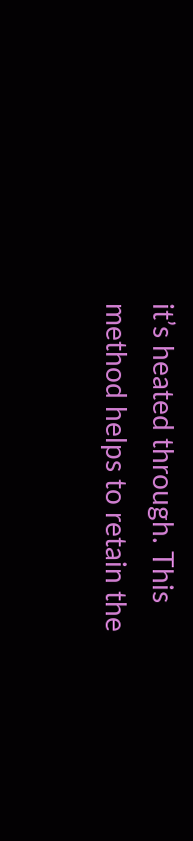it’s heated through. This method helps to retain the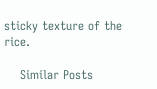sticky texture of the rice.

    Similar Posts